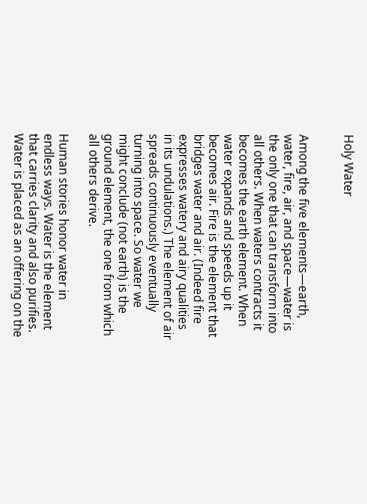Holy Water


Among the five elements—earth, water, fire, air, and space—water is the only one that can transform into all others. When waters contracts it becomes the earth element. When water expands and speeds up it becomes air. Fire is the element that bridges water and air. (Indeed fire expresses watery and airy qualities in its undulations.) The element of air spreads continuously eventually turning into space. So water we might conclude (not earth) is the ground element, the one from which all others derive.

Human stories honor water in endless ways. Water is the element that carries clarity and also purifies. Water is placed as an offering on the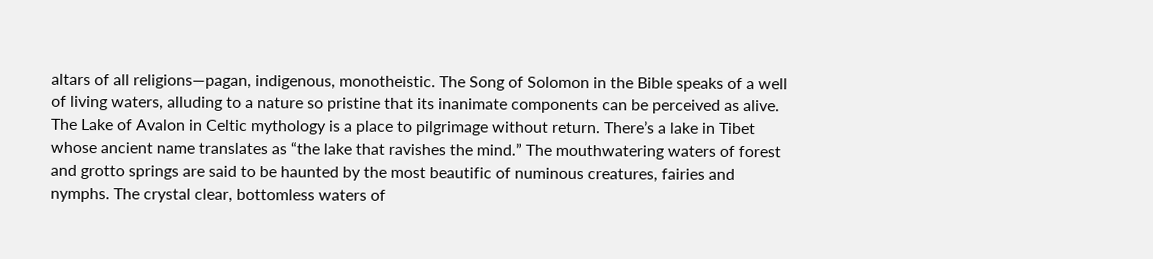altars of all religions—pagan, indigenous, monotheistic. The Song of Solomon in the Bible speaks of a well of living waters, alluding to a nature so pristine that its inanimate components can be perceived as alive. The Lake of Avalon in Celtic mythology is a place to pilgrimage without return. There’s a lake in Tibet whose ancient name translates as “the lake that ravishes the mind.” The mouthwatering waters of forest and grotto springs are said to be haunted by the most beautific of numinous creatures, fairies and nymphs. The crystal clear, bottomless waters of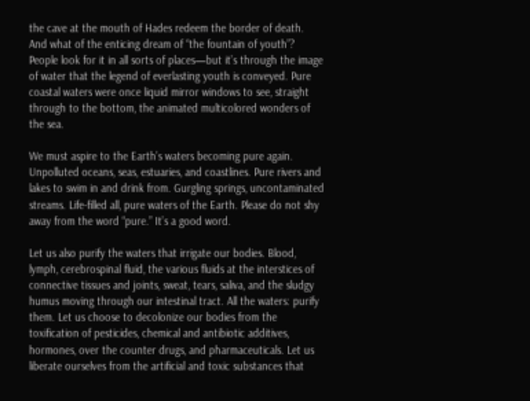the cave at the mouth of Hades redeem the border of death. And what of the enticing dream of “the fountain of youth”? People look for it in all sorts of places—but it’s through the image of water that the legend of everlasting youth is conveyed. Pure coastal waters were once liquid mirror windows to see, straight through to the bottom, the animated multicolored wonders of the sea.

We must aspire to the Earth’s waters becoming pure again. Unpolluted oceans, seas, estuaries, and coastlines. Pure rivers and lakes to swim in and drink from. Gurgling springs, uncontaminated streams. Life-filled all, pure waters of the Earth. Please do not shy away from the word “pure.” It’s a good word.

Let us also purify the waters that irrigate our bodies. Blood, lymph, cerebrospinal fluid, the various fluids at the interstices of connective tissues and joints, sweat, tears, saliva, and the sludgy humus moving through our intestinal tract. All the waters: purify them. Let us choose to decolonize our bodies from the toxification of pesticides, chemical and antibiotic additives, hormones, over the counter drugs, and pharmaceuticals. Let us liberate ourselves from the artificial and toxic substances that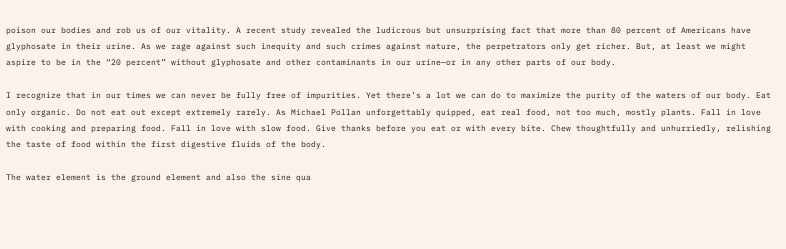poison our bodies and rob us of our vitality. A recent study revealed the ludicrous but unsurprising fact that more than 80 percent of Americans have glyphosate in their urine. As we rage against such inequity and such crimes against nature, the perpetrators only get richer. But, at least we might aspire to be in the “20 percent” without glyphosate and other contaminants in our urine—or in any other parts of our body.

I recognize that in our times we can never be fully free of impurities. Yet there’s a lot we can do to maximize the purity of the waters of our body. Eat only organic. Do not eat out except extremely rarely. As Michael Pollan unforgettably quipped, eat real food, not too much, mostly plants. Fall in love with cooking and preparing food. Fall in love with slow food. Give thanks before you eat or with every bite. Chew thoughtfully and unhurriedly, relishing the taste of food within the first digestive fluids of the body.

The water element is the ground element and also the sine qua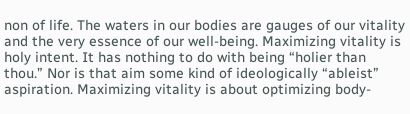non of life. The waters in our bodies are gauges of our vitality and the very essence of our well-being. Maximizing vitality is holy intent. It has nothing to do with being “holier than thou.” Nor is that aim some kind of ideologically “ableist” aspiration. Maximizing vitality is about optimizing body-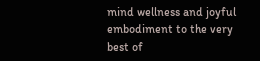mind wellness and joyful embodiment to the very best of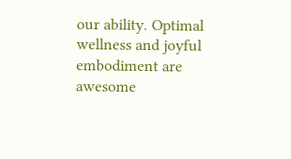our ability. Optimal wellness and joyful embodiment are awesome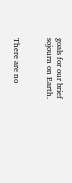goals for our brief sojourn on Earth.


There are no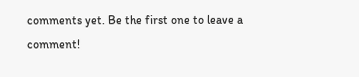comments yet. Be the first one to leave a comment!